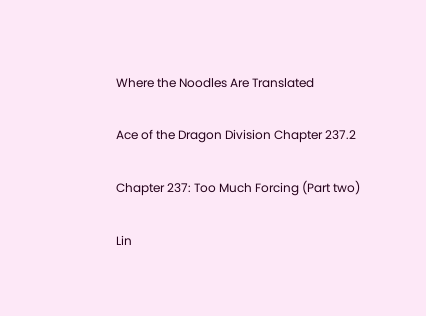Where the Noodles Are Translated

Ace of the Dragon Division Chapter 237.2

Chapter 237: Too Much Forcing (Part two)

Lin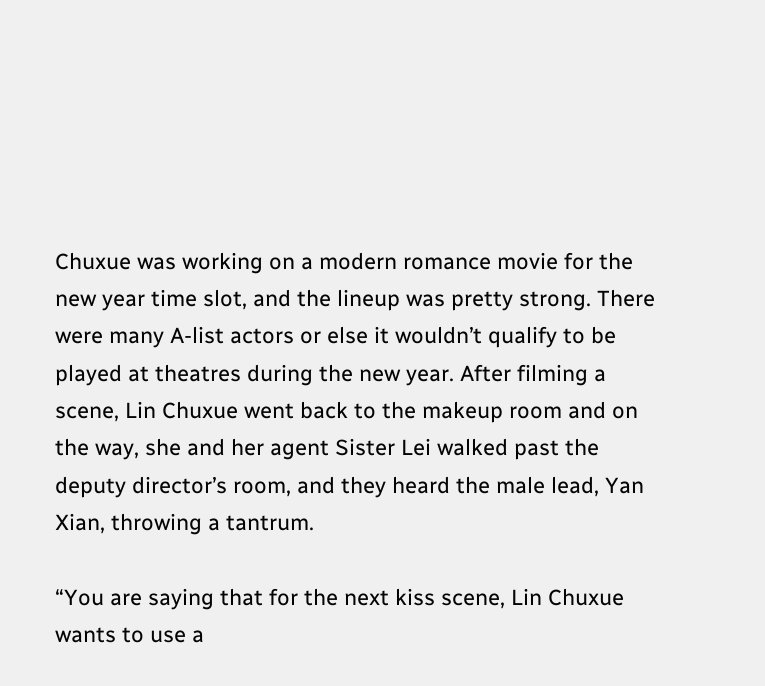Chuxue was working on a modern romance movie for the new year time slot, and the lineup was pretty strong. There were many A-list actors or else it wouldn’t qualify to be played at theatres during the new year. After filming a scene, Lin Chuxue went back to the makeup room and on the way, she and her agent Sister Lei walked past the deputy director’s room, and they heard the male lead, Yan Xian, throwing a tantrum.

“You are saying that for the next kiss scene, Lin Chuxue wants to use a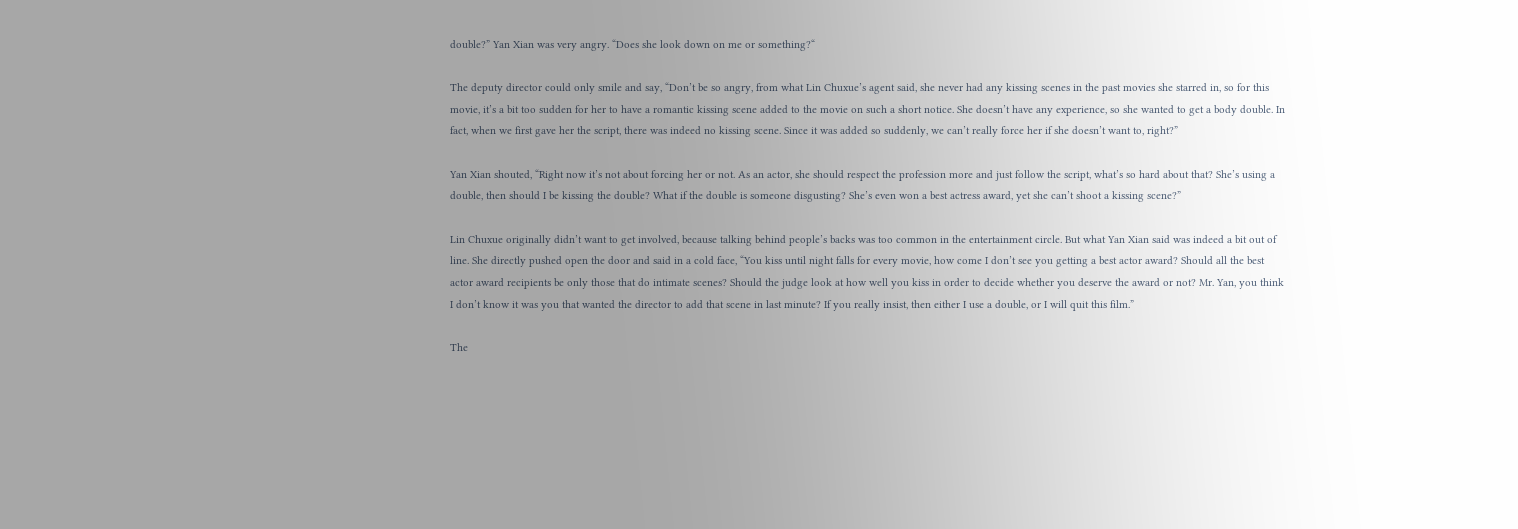double?” Yan Xian was very angry. “Does she look down on me or something?“

The deputy director could only smile and say, “Don’t be so angry, from what Lin Chuxue’s agent said, she never had any kissing scenes in the past movies she starred in, so for this movie, it’s a bit too sudden for her to have a romantic kissing scene added to the movie on such a short notice. She doesn’t have any experience, so she wanted to get a body double. In fact, when we first gave her the script, there was indeed no kissing scene. Since it was added so suddenly, we can’t really force her if she doesn’t want to, right?”

Yan Xian shouted, “Right now it’s not about forcing her or not. As an actor, she should respect the profession more and just follow the script, what’s so hard about that? She’s using a double, then should I be kissing the double? What if the double is someone disgusting? She’s even won a best actress award, yet she can’t shoot a kissing scene?”

Lin Chuxue originally didn’t want to get involved, because talking behind people’s backs was too common in the entertainment circle. But what Yan Xian said was indeed a bit out of line. She directly pushed open the door and said in a cold face, “You kiss until night falls for every movie, how come I don’t see you getting a best actor award? Should all the best actor award recipients be only those that do intimate scenes? Should the judge look at how well you kiss in order to decide whether you deserve the award or not? Mr. Yan, you think I don’t know it was you that wanted the director to add that scene in last minute? If you really insist, then either I use a double, or I will quit this film.”

The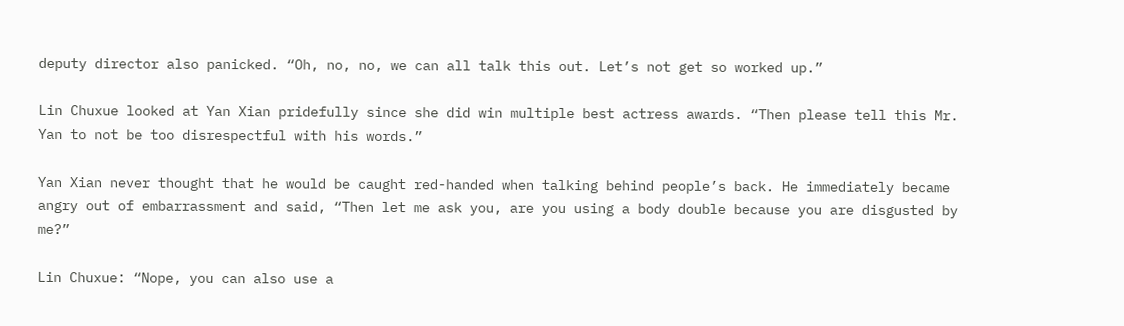deputy director also panicked. “Oh, no, no, we can all talk this out. Let’s not get so worked up.”

Lin Chuxue looked at Yan Xian pridefully since she did win multiple best actress awards. “Then please tell this Mr. Yan to not be too disrespectful with his words.”

Yan Xian never thought that he would be caught red-handed when talking behind people’s back. He immediately became angry out of embarrassment and said, “Then let me ask you, are you using a body double because you are disgusted by me?”

Lin Chuxue: “Nope, you can also use a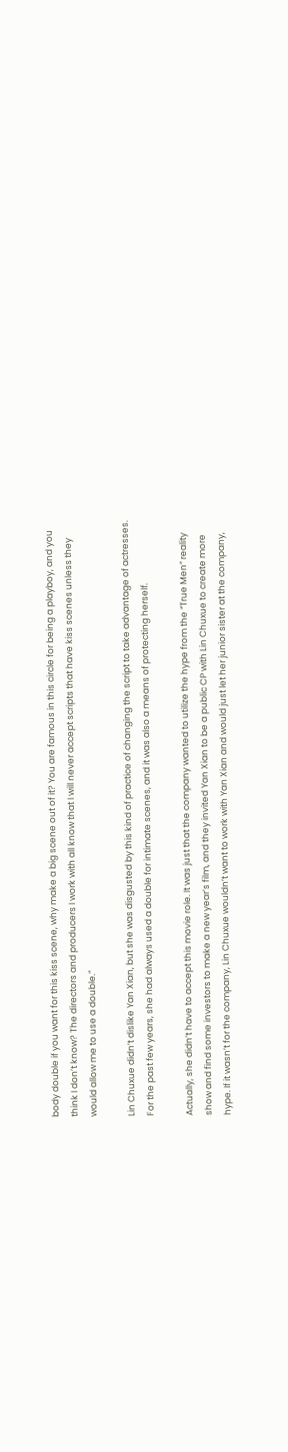body double if you want for this kiss scene, why make a big scene out of it? You are famous in this circle for being a playboy, and you think I don’t know? The directors and producers I work with all know that I will never accept scripts that have kiss scenes unless they would allow me to use a double.”

Lin Chuxue didn’t dislike Yan Xian, but she was disgusted by this kind of practice of changing the script to take advantage of actresses. For the past few years, she had always used a double for intimate scenes, and it was also a means of protecting herself.

Actually, she didn’t have to accept this movie role. It was just that the company wanted to utilize the hype from the “True Men” reality show and find some investors to make a new year’s film, and they invited Yan Xian to be a public CP with Lin Chuxue to create more hype. If it wasn’t for the company, Lin Chuxue wouldn’t want to work with Yan Xian and would just let her junior sister at the company,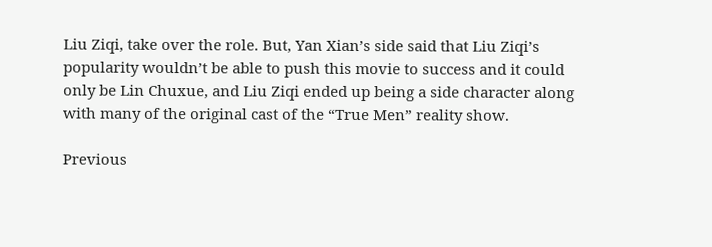Liu Ziqi, take over the role. But, Yan Xian’s side said that Liu Ziqi’s popularity wouldn’t be able to push this movie to success and it could only be Lin Chuxue, and Liu Ziqi ended up being a side character along with many of the original cast of the “True Men” reality show.

Previous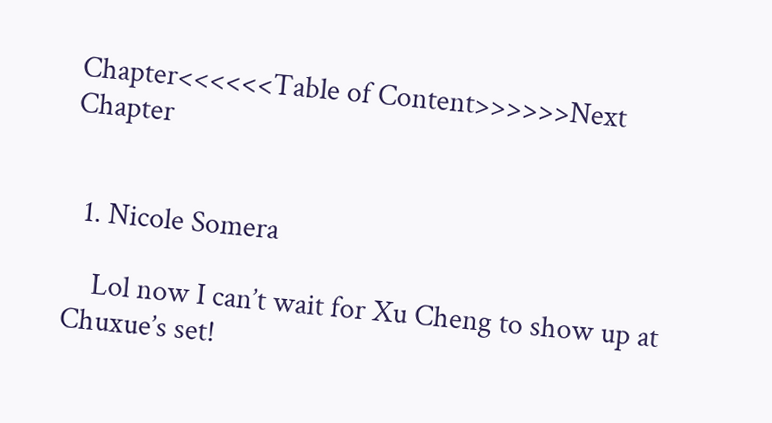Chapter<<<<<<Table of Content>>>>>>Next Chapter


  1. Nicole Somera

    Lol now I can’t wait for Xu Cheng to show up at Chuxue’s set!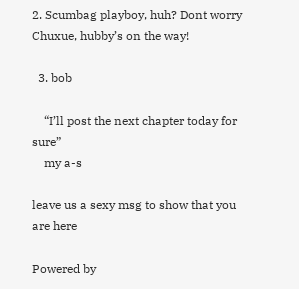2. Scumbag playboy, huh? Dont worry Chuxue, hubby’s on the way!

  3. bob

    “I’ll post the next chapter today for sure”
    my a-s

leave us a sexy msg to show that you are here

Powered by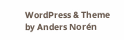WordPress & Theme by Anders Norén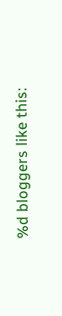%d bloggers like this: